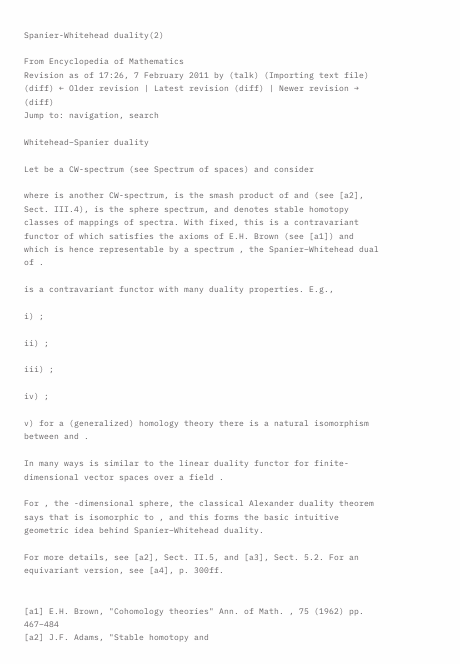Spanier-Whitehead duality(2)

From Encyclopedia of Mathematics
Revision as of 17:26, 7 February 2011 by (talk) (Importing text file)
(diff) ← Older revision | Latest revision (diff) | Newer revision → (diff)
Jump to: navigation, search

Whitehead–Spanier duality

Let be a CW-spectrum (see Spectrum of spaces) and consider

where is another CW-spectrum, is the smash product of and (see [a2], Sect. III.4), is the sphere spectrum, and denotes stable homotopy classes of mappings of spectra. With fixed, this is a contravariant functor of which satisfies the axioms of E.H. Brown (see [a1]) and which is hence representable by a spectrum , the Spanier–Whitehead dual of .

is a contravariant functor with many duality properties. E.g.,

i) ;

ii) ;

iii) ;

iv) ;

v) for a (generalized) homology theory there is a natural isomorphism between and .

In many ways is similar to the linear duality functor for finite-dimensional vector spaces over a field .

For , the -dimensional sphere, the classical Alexander duality theorem says that is isomorphic to , and this forms the basic intuitive geometric idea behind Spanier–Whitehead duality.

For more details, see [a2], Sect. II.5, and [a3], Sect. 5.2. For an equivariant version, see [a4], p. 300ff.


[a1] E.H. Brown, "Cohomology theories" Ann. of Math. , 75 (1962) pp. 467–484
[a2] J.F. Adams, "Stable homotopy and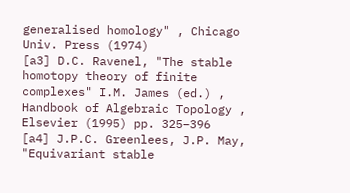generalised homology" , Chicago Univ. Press (1974)
[a3] D.C. Ravenel, "The stable homotopy theory of finite complexes" I.M. James (ed.) , Handbook of Algebraic Topology , Elsevier (1995) pp. 325–396
[a4] J.P.C. Greenlees, J.P. May, "Equivariant stable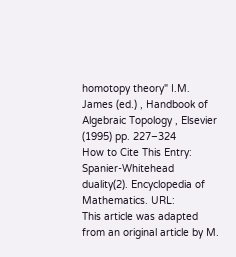homotopy theory" I.M. James (ed.) , Handbook of Algebraic Topology , Elsevier (1995) pp. 227–324
How to Cite This Entry:
Spanier-Whitehead duality(2). Encyclopedia of Mathematics. URL:
This article was adapted from an original article by M.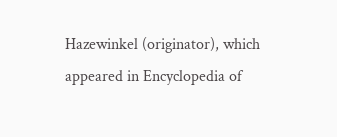Hazewinkel (originator), which appeared in Encyclopedia of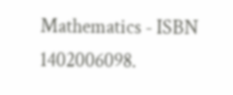Mathematics - ISBN 1402006098.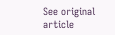See original article